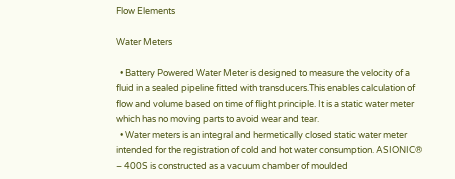Flow Elements

Water Meters

  • Battery Powered Water Meter is designed to measure the velocity of a fluid in a sealed pipeline fitted with transducers.This enables calculation of flow and volume based on time of flight principle. It is a static water meter which has no moving parts to avoid wear and tear.
  • Water meters is an integral and hermetically closed static water meter intended for the registration of cold and hot water consumption. ASIONIC® – 400S is constructed as a vacuum chamber of moulded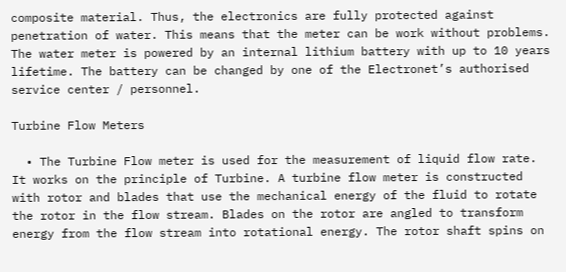composite material. Thus, the electronics are fully protected against penetration of water. This means that the meter can be work without problems. The water meter is powered by an internal lithium battery with up to 10 years lifetime. The battery can be changed by one of the Electronet’s authorised service center / personnel.

Turbine Flow Meters

  • The Turbine Flow meter is used for the measurement of liquid flow rate. It works on the principle of Turbine. A turbine flow meter is constructed with rotor and blades that use the mechanical energy of the fluid to rotate the rotor in the flow stream. Blades on the rotor are angled to transform energy from the flow stream into rotational energy. The rotor shaft spins on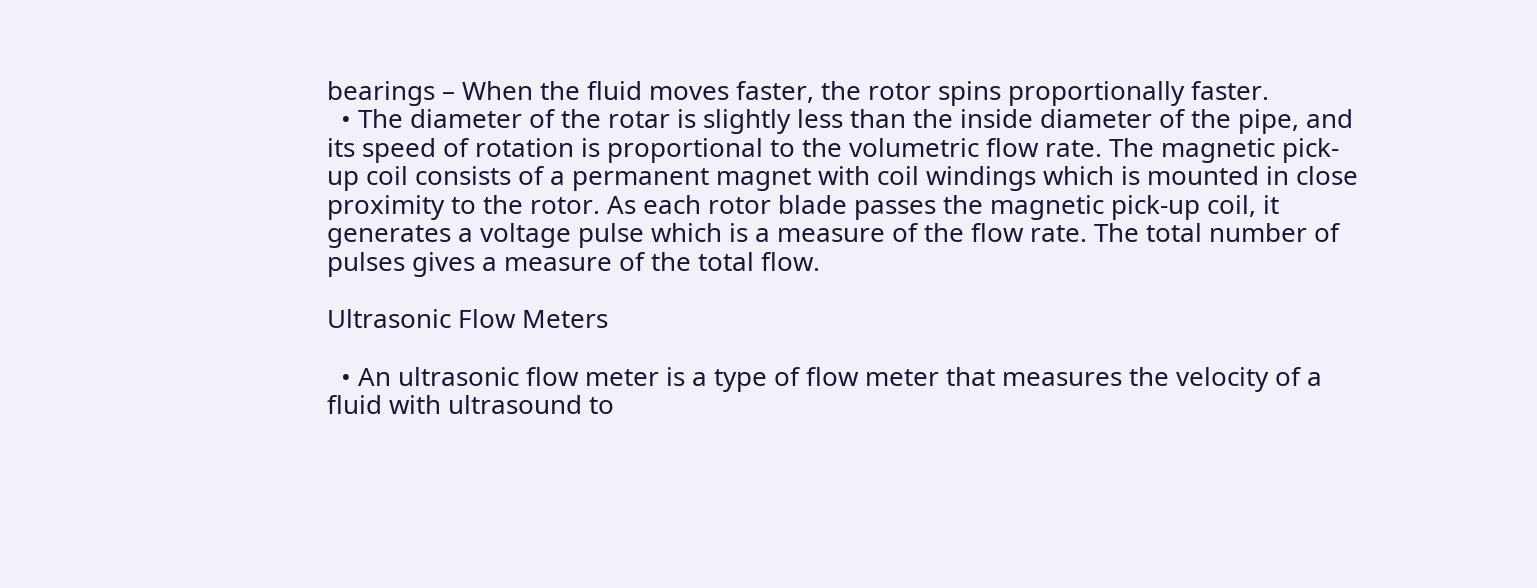bearings – When the fluid moves faster, the rotor spins proportionally faster.
  • The diameter of the rotar is slightly less than the inside diameter of the pipe, and its speed of rotation is proportional to the volumetric flow rate. The magnetic pick-up coil consists of a permanent magnet with coil windings which is mounted in close proximity to the rotor. As each rotor blade passes the magnetic pick-up coil, it generates a voltage pulse which is a measure of the flow rate. The total number of pulses gives a measure of the total flow.

Ultrasonic Flow Meters

  • An ultrasonic flow meter is a type of flow meter that measures the velocity of a fluid with ultrasound to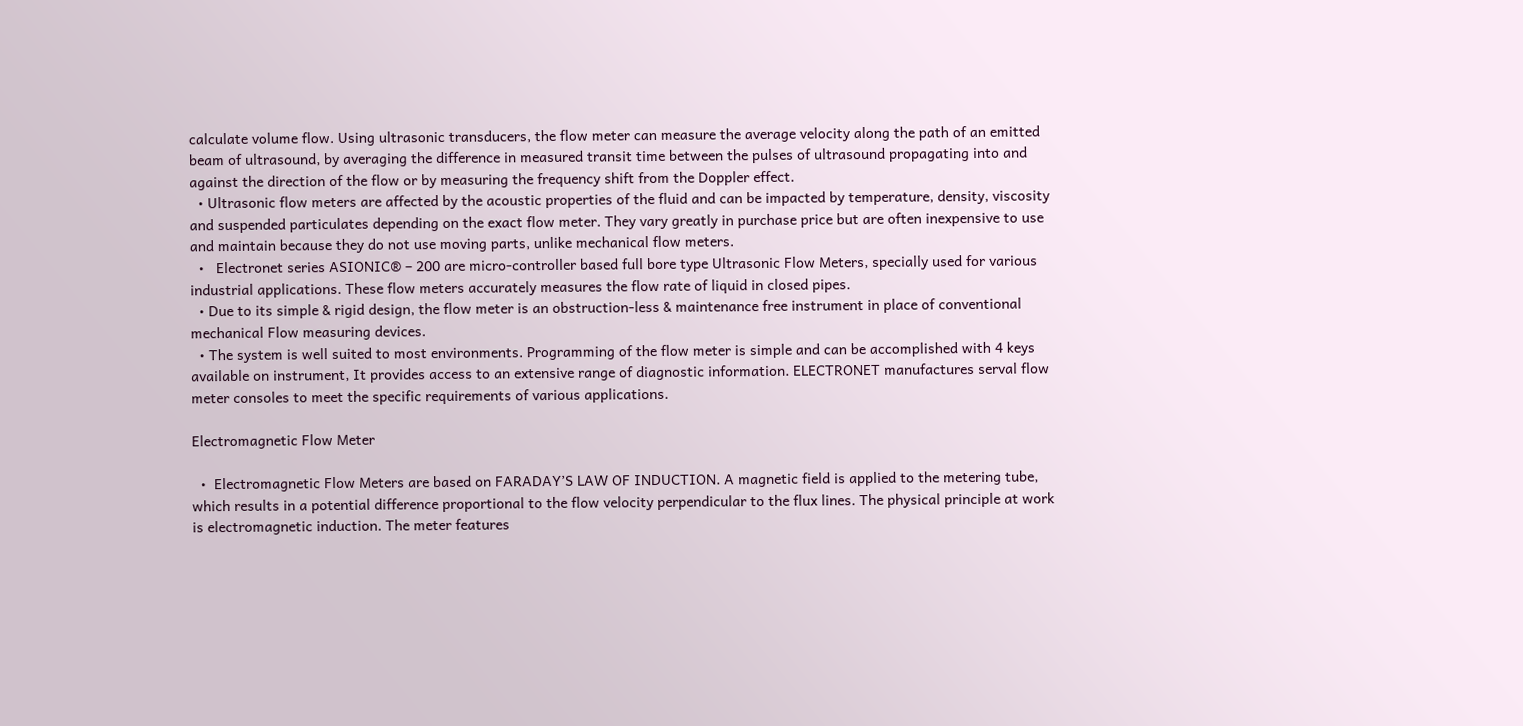calculate volume flow. Using ultrasonic transducers, the flow meter can measure the average velocity along the path of an emitted beam of ultrasound, by averaging the difference in measured transit time between the pulses of ultrasound propagating into and against the direction of the flow or by measuring the frequency shift from the Doppler effect.
  • Ultrasonic flow meters are affected by the acoustic properties of the fluid and can be impacted by temperature, density, viscosity and suspended particulates depending on the exact flow meter. They vary greatly in purchase price but are often inexpensive to use and maintain because they do not use moving parts, unlike mechanical flow meters.
  •   Electronet series ASIONIC® – 200 are micro-controller based full bore type Ultrasonic Flow Meters, specially used for various industrial applications. These flow meters accurately measures the flow rate of liquid in closed pipes.
  • Due to its simple & rigid design, the flow meter is an obstruction-less & maintenance free instrument in place of conventional mechanical Flow measuring devices.
  • The system is well suited to most environments. Programming of the flow meter is simple and can be accomplished with 4 keys available on instrument, It provides access to an extensive range of diagnostic information. ELECTRONET manufactures serval flow meter consoles to meet the specific requirements of various applications.

Electromagnetic Flow Meter

  •  Electromagnetic Flow Meters are based on FARADAY’S LAW OF INDUCTION. A magnetic field is applied to the metering tube, which results in a potential difference proportional to the flow velocity perpendicular to the flux lines. The physical principle at work is electromagnetic induction. The meter features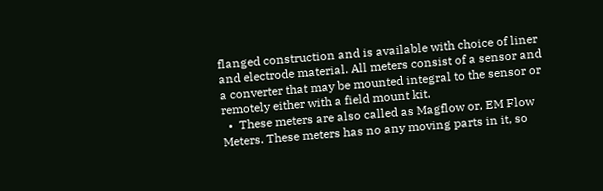flanged construction and is available with choice of liner and electrode material. All meters consist of a sensor and a converter that may be mounted integral to the sensor or remotely either with a field mount kit.
  •  These meters are also called as Magflow or, EM Flow Meters. These meters has no any moving parts in it, so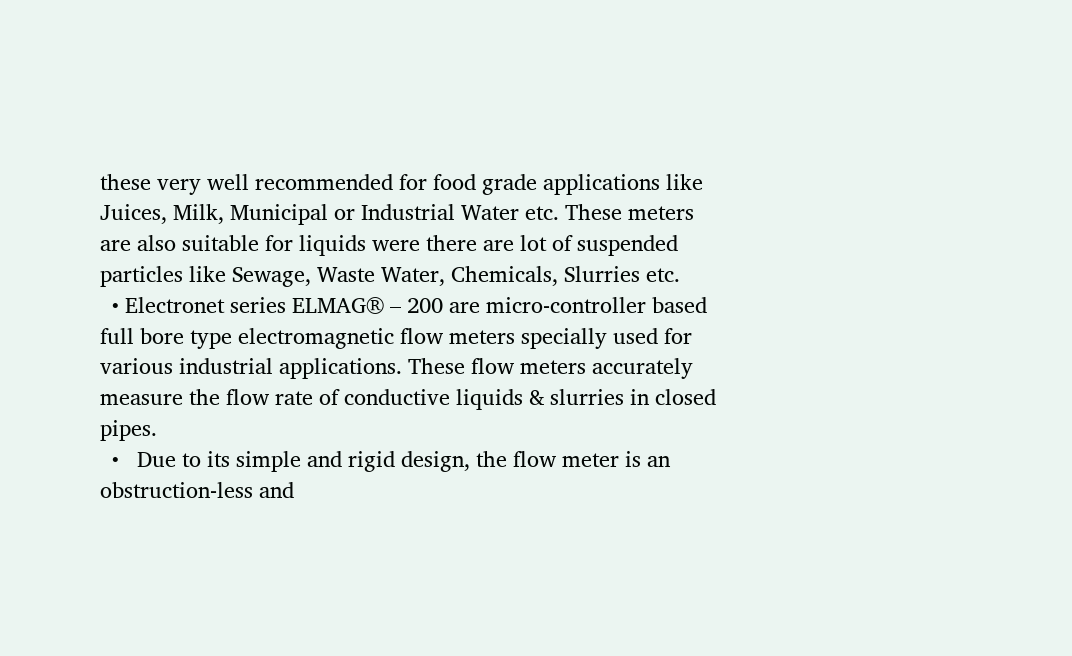these very well recommended for food grade applications like Juices, Milk, Municipal or Industrial Water etc. These meters are also suitable for liquids were there are lot of suspended particles like Sewage, Waste Water, Chemicals, Slurries etc.
  • Electronet series ELMAG® – 200 are micro-controller based full bore type electromagnetic flow meters specially used for various industrial applications. These flow meters accurately measure the flow rate of conductive liquids & slurries in closed pipes.
  •   Due to its simple and rigid design, the flow meter is an obstruction-less and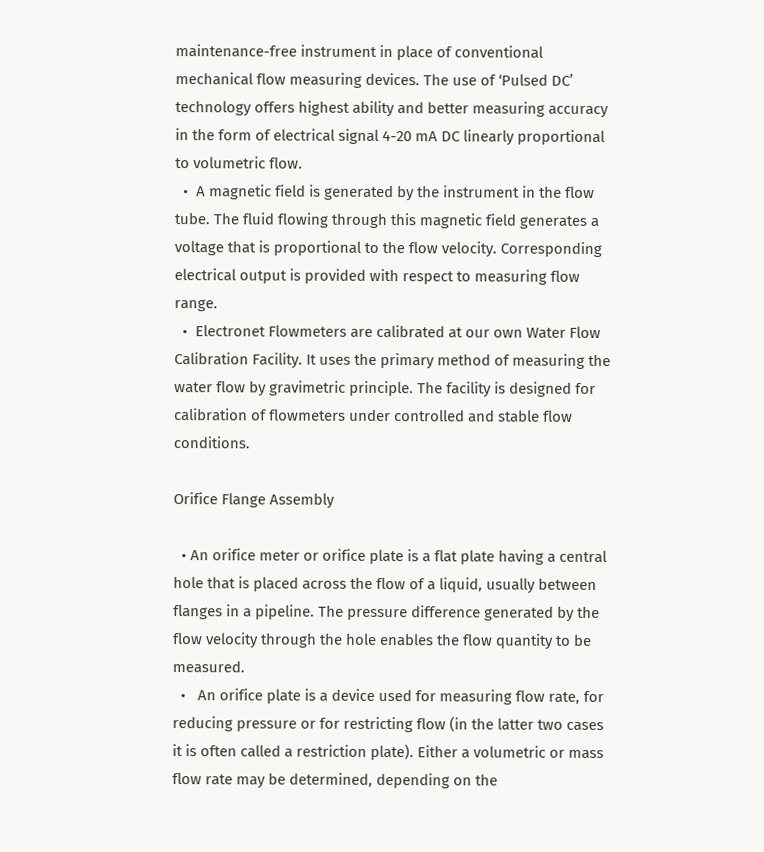maintenance-free instrument in place of conventional mechanical flow measuring devices. The use of ‘Pulsed DC’ technology offers highest ability and better measuring accuracy in the form of electrical signal 4-20 mA DC linearly proportional to volumetric flow.
  •  A magnetic field is generated by the instrument in the flow tube. The fluid flowing through this magnetic field generates a voltage that is proportional to the flow velocity. Corresponding electrical output is provided with respect to measuring flow range.
  •  Electronet Flowmeters are calibrated at our own Water Flow Calibration Facility. It uses the primary method of measuring the water flow by gravimetric principle. The facility is designed for calibration of flowmeters under controlled and stable flow conditions.

Orifice Flange Assembly

  • An orifice meter or orifice plate is a flat plate having a central hole that is placed across the flow of a liquid, usually between flanges in a pipeline. The pressure difference generated by the flow velocity through the hole enables the flow quantity to be measured.
  •   An orifice plate is a device used for measuring flow rate, for reducing pressure or for restricting flow (in the latter two cases it is often called a restriction plate). Either a volumetric or mass flow rate may be determined, depending on the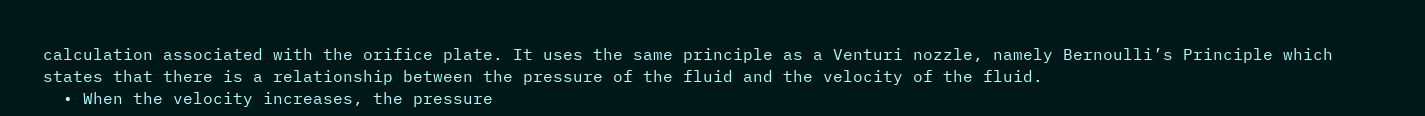calculation associated with the orifice plate. It uses the same principle as a Venturi nozzle, namely Bernoulli’s Principle which states that there is a relationship between the pressure of the fluid and the velocity of the fluid.
  • When the velocity increases, the pressure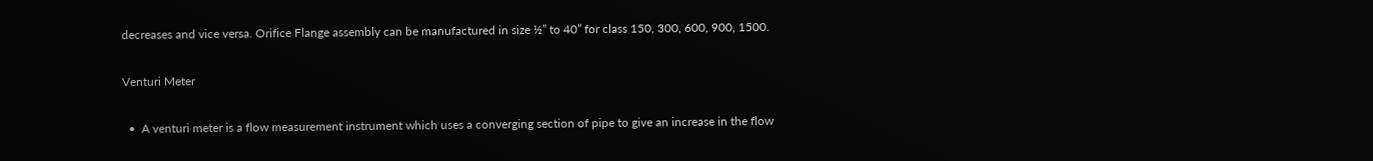decreases and vice versa. Orifice Flange assembly can be manufactured in size ½” to 40” for class 150, 300, 600, 900, 1500.

Venturi Meter

  •  A venturi meter is a flow measurement instrument which uses a converging section of pipe to give an increase in the flow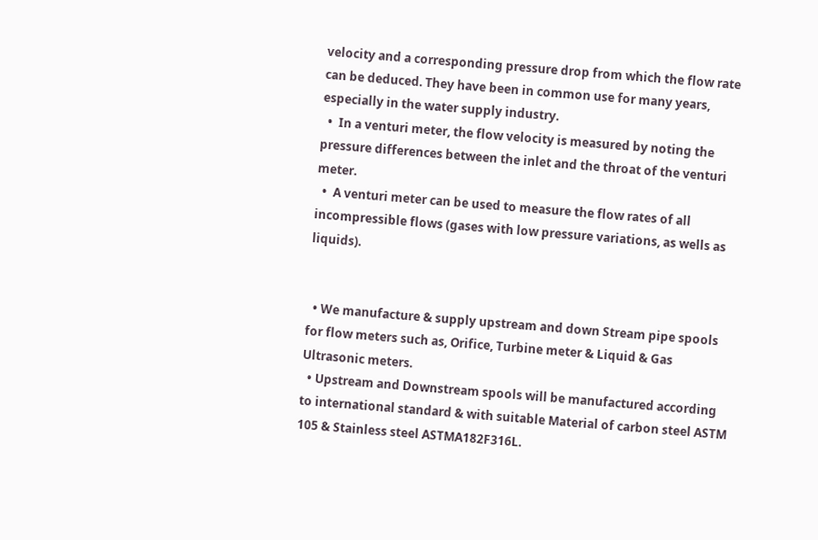velocity and a corresponding pressure drop from which the flow rate can be deduced. They have been in common use for many years, especially in the water supply industry.
  •  In a venturi meter, the flow velocity is measured by noting the pressure differences between the inlet and the throat of the venturi meter.
  •  A venturi meter can be used to measure the flow rates of all incompressible flows (gases with low pressure variations, as wells as liquids).


  • We manufacture & supply upstream and down Stream pipe spools for flow meters such as, Orifice, Turbine meter & Liquid & Gas Ultrasonic meters.
  • Upstream and Downstream spools will be manufactured according to international standard & with suitable Material of carbon steel ASTM 105 & Stainless steel ASTMA182F316L.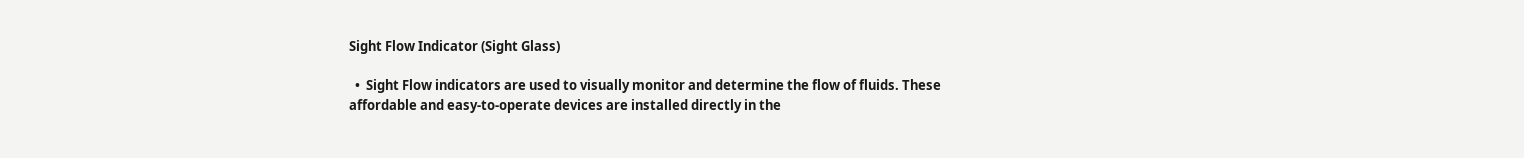Sight Flow Indicator (Sight Glass)

  •  Sight Flow indicators are used to visually monitor and determine the flow of fluids. These affordable and easy-to-operate devices are installed directly in the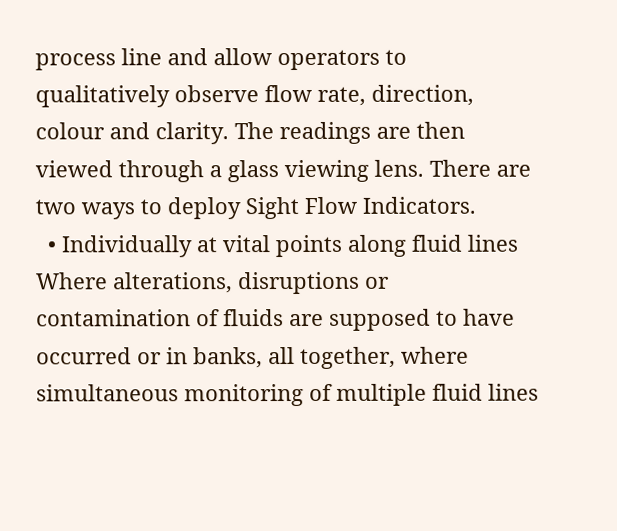process line and allow operators to qualitatively observe flow rate, direction, colour and clarity. The readings are then viewed through a glass viewing lens. There are two ways to deploy Sight Flow Indicators.
  • Individually at vital points along fluid lines Where alterations, disruptions or contamination of fluids are supposed to have occurred or in banks, all together, where simultaneous monitoring of multiple fluid lines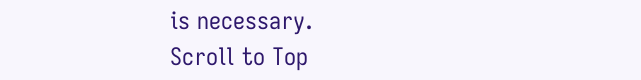is necessary.
Scroll to Top